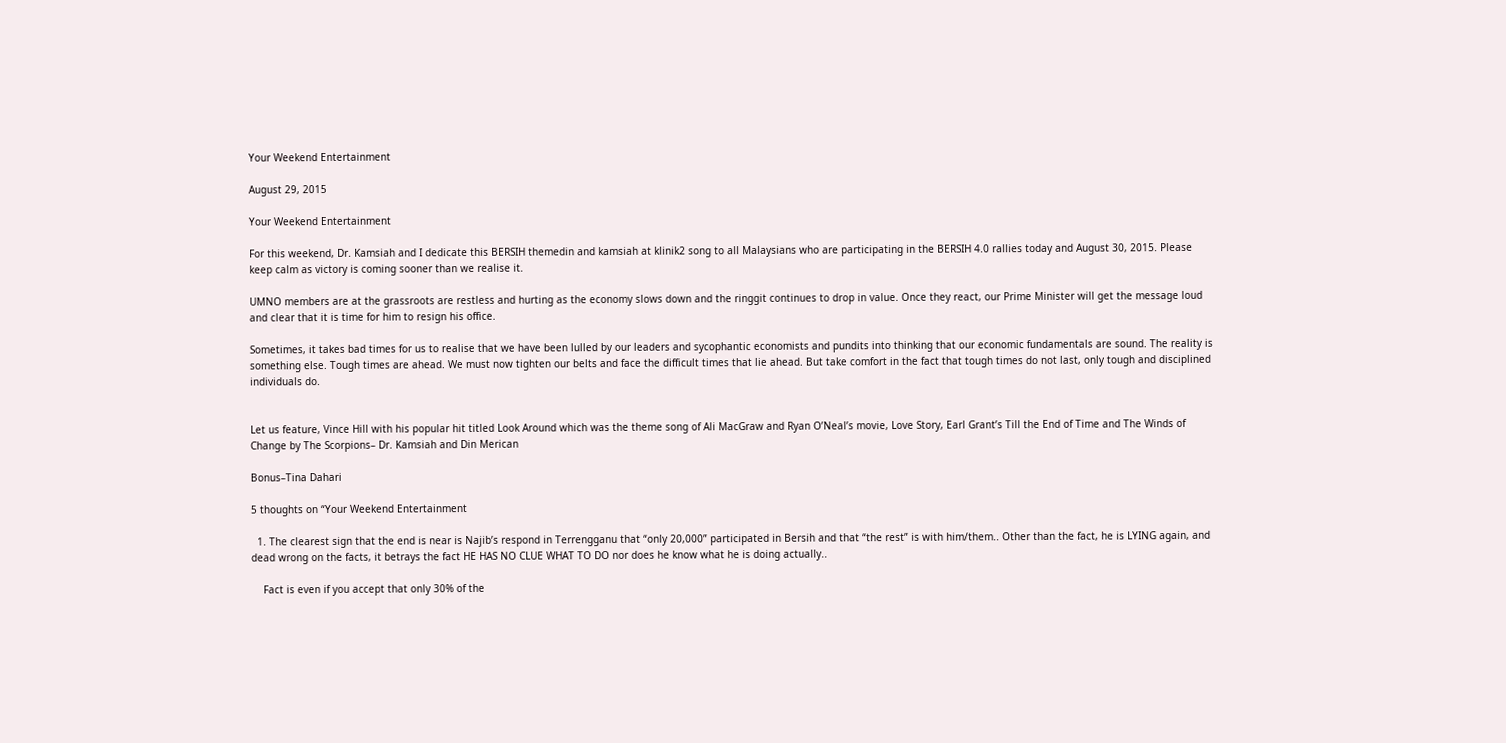Your Weekend Entertainment

August 29, 2015

Your Weekend Entertainment

For this weekend, Dr. Kamsiah and I dedicate this BERSIH themedin and kamsiah at klinik2 song to all Malaysians who are participating in the BERSIH 4.0 rallies today and August 30, 2015. Please keep calm as victory is coming sooner than we realise it.

UMNO members are at the grassroots are restless and hurting as the economy slows down and the ringgit continues to drop in value. Once they react, our Prime Minister will get the message loud and clear that it is time for him to resign his office.

Sometimes, it takes bad times for us to realise that we have been lulled by our leaders and sycophantic economists and pundits into thinking that our economic fundamentals are sound. The reality is something else. Tough times are ahead. We must now tighten our belts and face the difficult times that lie ahead. But take comfort in the fact that tough times do not last, only tough and disciplined individuals do.


Let us feature, Vince Hill with his popular hit titled Look Around which was the theme song of Ali MacGraw and Ryan O’Neal’s movie, Love Story, Earl Grant’s Till the End of Time and The Winds of Change by The Scorpions– Dr. Kamsiah and Din Merican

Bonus–Tina Dahari

5 thoughts on “Your Weekend Entertainment

  1. The clearest sign that the end is near is Najib’s respond in Terrengganu that “only 20,000” participated in Bersih and that “the rest” is with him/them.. Other than the fact, he is LYING again, and dead wrong on the facts, it betrays the fact HE HAS NO CLUE WHAT TO DO nor does he know what he is doing actually..

    Fact is even if you accept that only 30% of the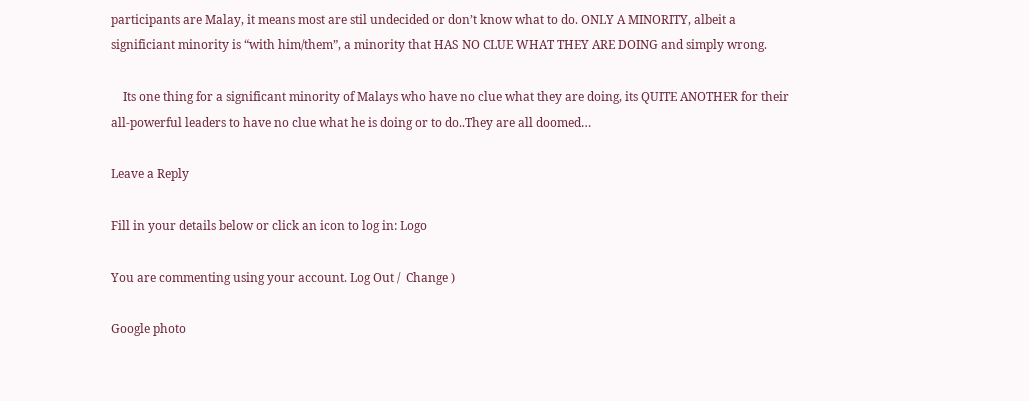participants are Malay, it means most are stil undecided or don’t know what to do. ONLY A MINORITY, albeit a significiant minority is “with him/them”, a minority that HAS NO CLUE WHAT THEY ARE DOING and simply wrong.

    Its one thing for a significant minority of Malays who have no clue what they are doing, its QUITE ANOTHER for their all-powerful leaders to have no clue what he is doing or to do..They are all doomed…

Leave a Reply

Fill in your details below or click an icon to log in: Logo

You are commenting using your account. Log Out /  Change )

Google photo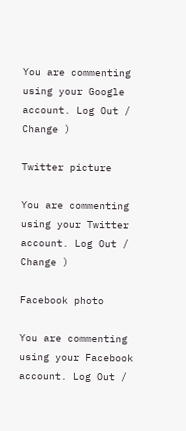You are commenting using your Google account. Log Out /  Change )

Twitter picture

You are commenting using your Twitter account. Log Out /  Change )

Facebook photo

You are commenting using your Facebook account. Log Out /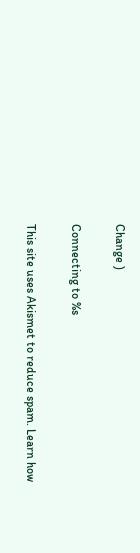Change )

Connecting to %s

This site uses Akismet to reduce spam. Learn how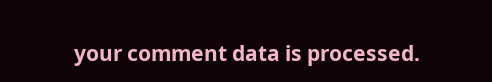your comment data is processed.